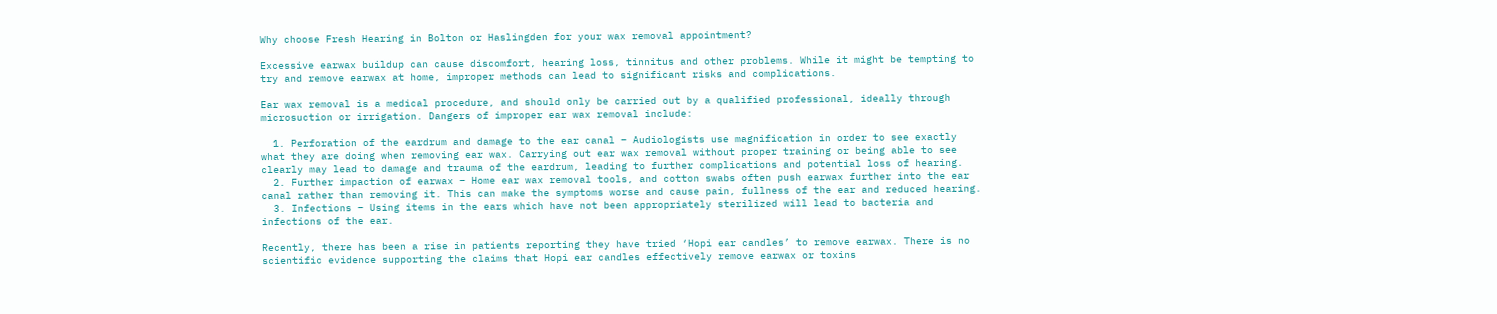Why choose Fresh Hearing in Bolton or Haslingden for your wax removal appointment?

Excessive earwax buildup can cause discomfort, hearing loss, tinnitus and other problems. While it might be tempting to try and remove earwax at home, improper methods can lead to significant risks and complications.

Ear wax removal is a medical procedure, and should only be carried out by a qualified professional, ideally through microsuction or irrigation. Dangers of improper ear wax removal include:

  1. Perforation of the eardrum and damage to the ear canal – Audiologists use magnification in order to see exactly what they are doing when removing ear wax. Carrying out ear wax removal without proper training or being able to see clearly may lead to damage and trauma of the eardrum, leading to further complications and potential loss of hearing.
  2. Further impaction of earwax – Home ear wax removal tools, and cotton swabs often push earwax further into the ear canal rather than removing it. This can make the symptoms worse and cause pain, fullness of the ear and reduced hearing.
  3. Infections – Using items in the ears which have not been appropriately sterilized will lead to bacteria and infections of the ear.

Recently, there has been a rise in patients reporting they have tried ‘Hopi ear candles’ to remove earwax. There is no scientific evidence supporting the claims that Hopi ear candles effectively remove earwax or toxins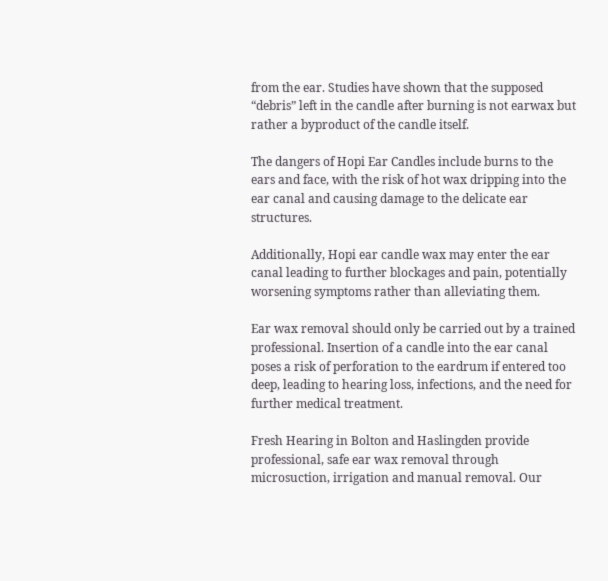from the ear. Studies have shown that the supposed “debris” left in the candle after burning is not earwax but rather a byproduct of the candle itself.

The dangers of Hopi Ear Candles include burns to the ears and face, with the risk of hot wax dripping into the ear canal and causing damage to the delicate ear structures.

Additionally, Hopi ear candle wax may enter the ear canal leading to further blockages and pain, potentially worsening symptoms rather than alleviating them.

Ear wax removal should only be carried out by a trained professional. Insertion of a candle into the ear canal poses a risk of perforation to the eardrum if entered too deep, leading to hearing loss, infections, and the need for further medical treatment.

Fresh Hearing in Bolton and Haslingden provide professional, safe ear wax removal through microsuction, irrigation and manual removal. Our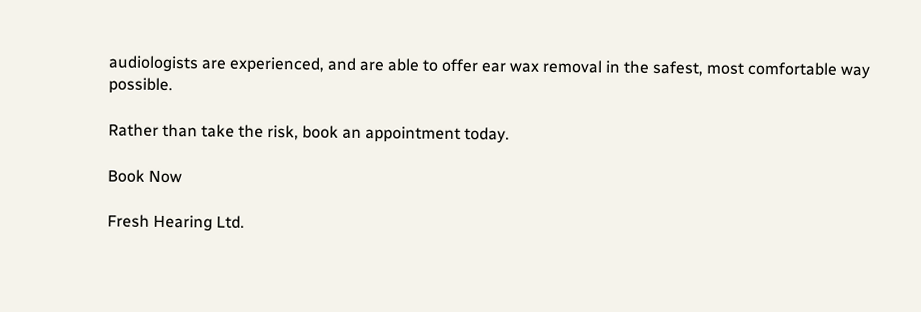audiologists are experienced, and are able to offer ear wax removal in the safest, most comfortable way possible.

Rather than take the risk, book an appointment today.

Book Now

Fresh Hearing Ltd.